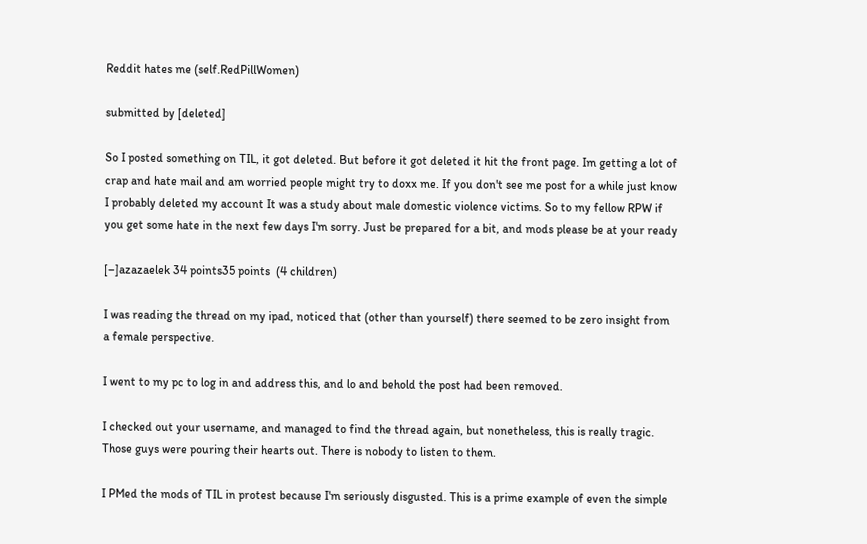Reddit hates me (self.RedPillWomen)

submitted by [deleted]

So I posted something on TIL, it got deleted. But before it got deleted it hit the front page. Im getting a lot of crap and hate mail and am worried people might try to doxx me. If you don't see me post for a while just know I probably deleted my account It was a study about male domestic violence victims. So to my fellow RPW if you get some hate in the next few days I'm sorry. Just be prepared for a bit, and mods please be at your ready

[–]azazaelek 34 points35 points  (4 children)

I was reading the thread on my ipad, noticed that (other than yourself) there seemed to be zero insight from a female perspective.

I went to my pc to log in and address this, and lo and behold the post had been removed.

I checked out your username, and managed to find the thread again, but nonetheless, this is really tragic. Those guys were pouring their hearts out. There is nobody to listen to them.

I PMed the mods of TIL in protest because I'm seriously disgusted. This is a prime example of even the simple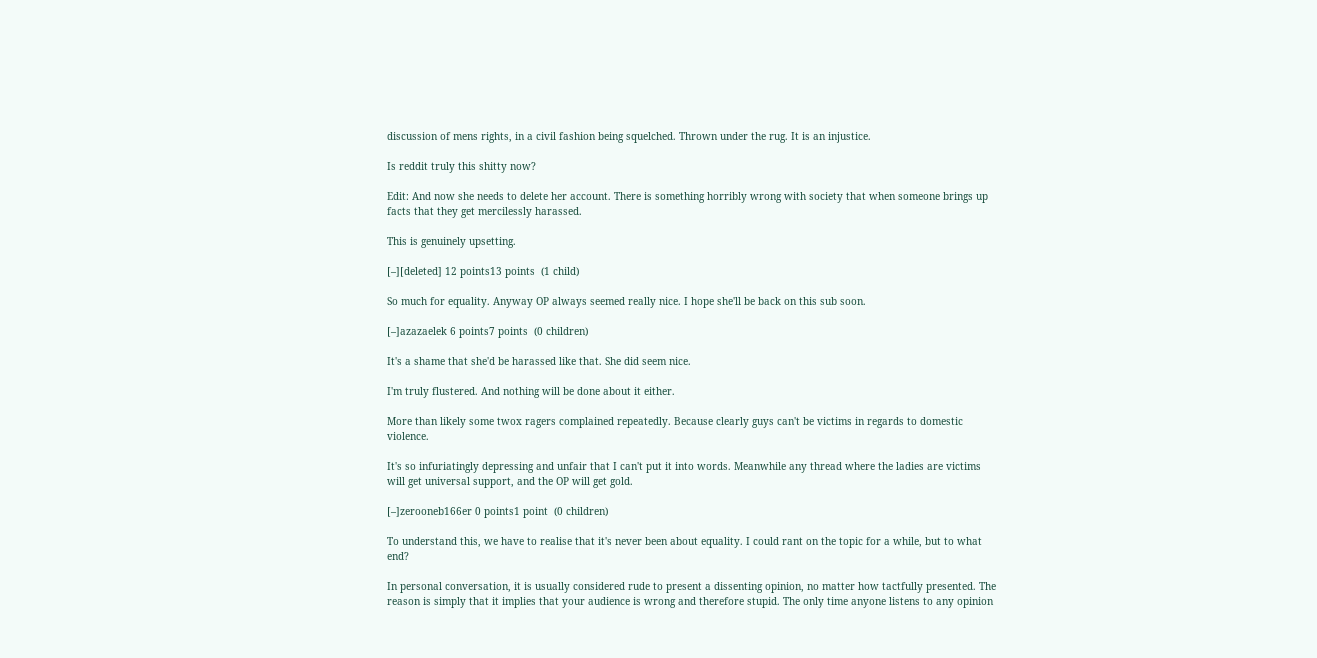discussion of mens rights, in a civil fashion being squelched. Thrown under the rug. It is an injustice.

Is reddit truly this shitty now?

Edit: And now she needs to delete her account. There is something horribly wrong with society that when someone brings up facts that they get mercilessly harassed.

This is genuinely upsetting.

[–][deleted] 12 points13 points  (1 child)

So much for equality. Anyway OP always seemed really nice. I hope she'll be back on this sub soon.

[–]azazaelek 6 points7 points  (0 children)

It's a shame that she'd be harassed like that. She did seem nice.

I'm truly flustered. And nothing will be done about it either.

More than likely some twox ragers complained repeatedly. Because clearly guys can't be victims in regards to domestic violence.

It's so infuriatingly depressing and unfair that I can't put it into words. Meanwhile any thread where the ladies are victims will get universal support, and the OP will get gold.

[–]zerooneb166er 0 points1 point  (0 children)

To understand this, we have to realise that it's never been about equality. I could rant on the topic for a while, but to what end?

In personal conversation, it is usually considered rude to present a dissenting opinion, no matter how tactfully presented. The reason is simply that it implies that your audience is wrong and therefore stupid. The only time anyone listens to any opinion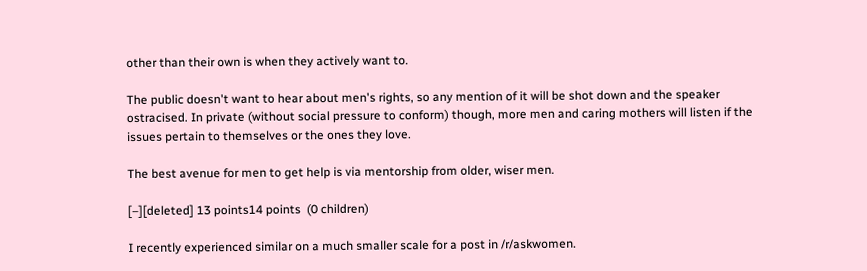other than their own is when they actively want to.

The public doesn't want to hear about men's rights, so any mention of it will be shot down and the speaker ostracised. In private (without social pressure to conform) though, more men and caring mothers will listen if the issues pertain to themselves or the ones they love.

The best avenue for men to get help is via mentorship from older, wiser men.

[–][deleted] 13 points14 points  (0 children)

I recently experienced similar on a much smaller scale for a post in /r/askwomen.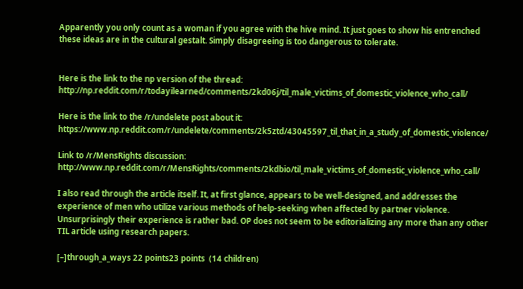Apparently you only count as a woman if you agree with the hive mind. It just goes to show his entrenched these ideas are in the cultural gestalt. Simply disagreeing is too dangerous to tolerate.


Here is the link to the np version of the thread: http://np.reddit.com/r/todayilearned/comments/2kd06j/til_male_victims_of_domestic_violence_who_call/

Here is the link to the /r/undelete post about it: https://www.np.reddit.com/r/undelete/comments/2k5ztd/43045597_til_that_in_a_study_of_domestic_violence/

Link to /r/MensRights discussion: http://www.np.reddit.com/r/MensRights/comments/2kdbio/til_male_victims_of_domestic_violence_who_call/

I also read through the article itself. It, at first glance, appears to be well-designed, and addresses the experience of men who utilize various methods of help-seeking when affected by partner violence. Unsurprisingly their experience is rather bad. OP does not seem to be editorializing any more than any other TIL article using research papers.

[–]through_a_ways 22 points23 points  (14 children)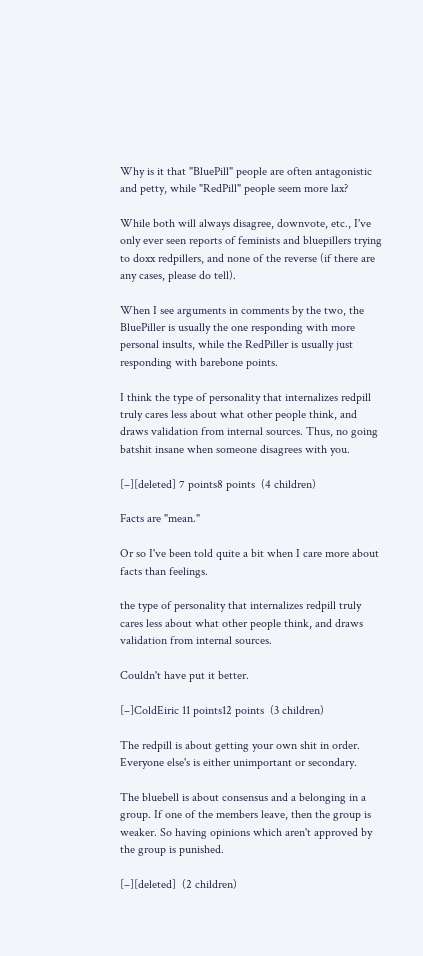Why is it that "BluePill" people are often antagonistic and petty, while "RedPill" people seem more lax?

While both will always disagree, downvote, etc., I've only ever seen reports of feminists and bluepillers trying to doxx redpillers, and none of the reverse (if there are any cases, please do tell).

When I see arguments in comments by the two, the BluePiller is usually the one responding with more personal insults, while the RedPiller is usually just responding with barebone points.

I think the type of personality that internalizes redpill truly cares less about what other people think, and draws validation from internal sources. Thus, no going batshit insane when someone disagrees with you.

[–][deleted] 7 points8 points  (4 children)

Facts are "mean."

Or so I've been told quite a bit when I care more about facts than feelings.

the type of personality that internalizes redpill truly cares less about what other people think, and draws validation from internal sources.

Couldn't have put it better.

[–]ColdEiric 11 points12 points  (3 children)

The redpill is about getting your own shit in order. Everyone else's is either unimportant or secondary.

The bluebell is about consensus and a belonging in a group. If one of the members leave, then the group is weaker. So having opinions which aren't approved by the group is punished.

[–][deleted]  (2 children)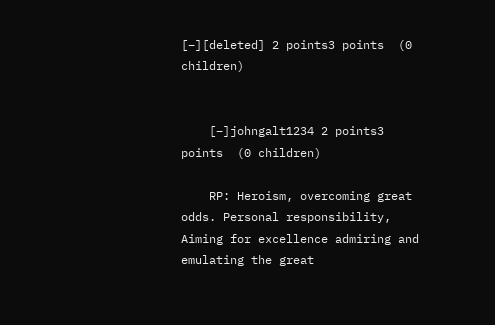[–][deleted] 2 points3 points  (0 children)


    [–]johngalt1234 2 points3 points  (0 children)

    RP: Heroism, overcoming great odds. Personal responsibility, Aiming for excellence admiring and emulating the great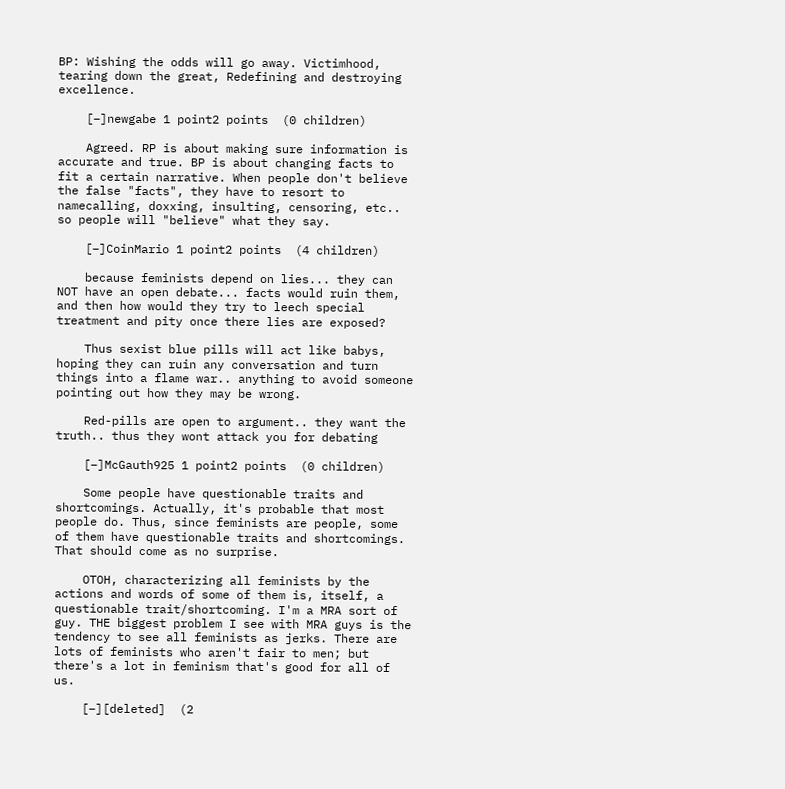BP: Wishing the odds will go away. Victimhood, tearing down the great, Redefining and destroying excellence.

    [–]newgabe 1 point2 points  (0 children)

    Agreed. RP is about making sure information is accurate and true. BP is about changing facts to fit a certain narrative. When people don't believe the false "facts", they have to resort to namecalling, doxxing, insulting, censoring, etc.. so people will "believe" what they say.

    [–]CoinMario 1 point2 points  (4 children)

    because feminists depend on lies... they can NOT have an open debate... facts would ruin them, and then how would they try to leech special treatment and pity once there lies are exposed?

    Thus sexist blue pills will act like babys, hoping they can ruin any conversation and turn things into a flame war.. anything to avoid someone pointing out how they may be wrong.

    Red-pills are open to argument.. they want the truth.. thus they wont attack you for debating

    [–]McGauth925 1 point2 points  (0 children)

    Some people have questionable traits and shortcomings. Actually, it's probable that most people do. Thus, since feminists are people, some of them have questionable traits and shortcomings. That should come as no surprise.

    OTOH, characterizing all feminists by the actions and words of some of them is, itself, a questionable trait/shortcoming. I'm a MRA sort of guy. THE biggest problem I see with MRA guys is the tendency to see all feminists as jerks. There are lots of feminists who aren't fair to men; but there's a lot in feminism that's good for all of us.

    [–][deleted]  (2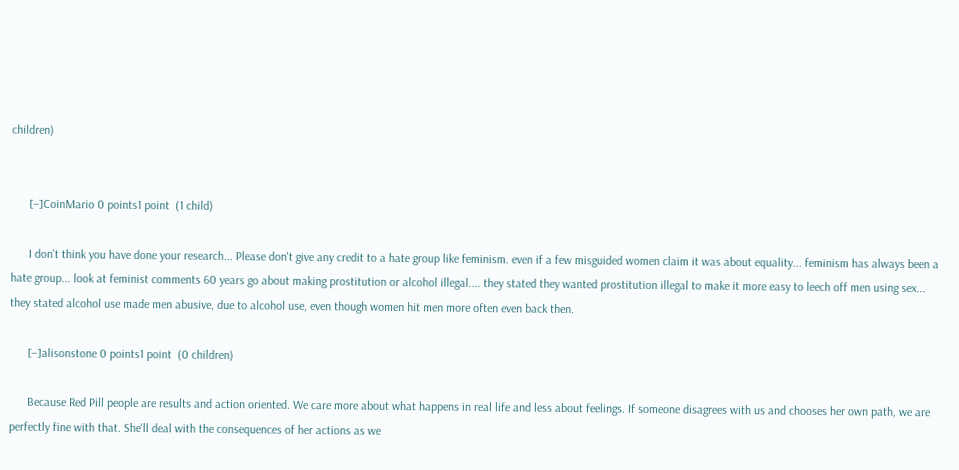children)


      [–]CoinMario 0 points1 point  (1 child)

      I don't think you have done your research... Please don't give any credit to a hate group like feminism. even if a few misguided women claim it was about equality... feminism has always been a hate group... look at feminist comments 60 years go about making prostitution or alcohol illegal.... they stated they wanted prostitution illegal to make it more easy to leech off men using sex... they stated alcohol use made men abusive, due to alcohol use, even though women hit men more often even back then.

      [–]alisonstone 0 points1 point  (0 children)

      Because Red Pill people are results and action oriented. We care more about what happens in real life and less about feelings. If someone disagrees with us and chooses her own path, we are perfectly fine with that. She'll deal with the consequences of her actions as we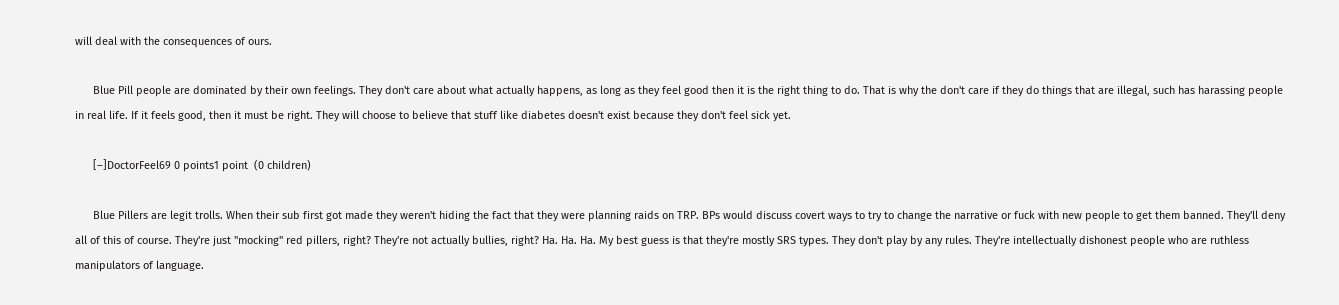will deal with the consequences of ours.

      Blue Pill people are dominated by their own feelings. They don't care about what actually happens, as long as they feel good then it is the right thing to do. That is why the don't care if they do things that are illegal, such has harassing people in real life. If it feels good, then it must be right. They will choose to believe that stuff like diabetes doesn't exist because they don't feel sick yet.

      [–]DoctorFeel69 0 points1 point  (0 children)

      Blue Pillers are legit trolls. When their sub first got made they weren't hiding the fact that they were planning raids on TRP. BPs would discuss covert ways to try to change the narrative or fuck with new people to get them banned. They'll deny all of this of course. They're just "mocking" red pillers, right? They're not actually bullies, right? Ha. Ha. Ha. My best guess is that they're mostly SRS types. They don't play by any rules. They're intellectually dishonest people who are ruthless manipulators of language.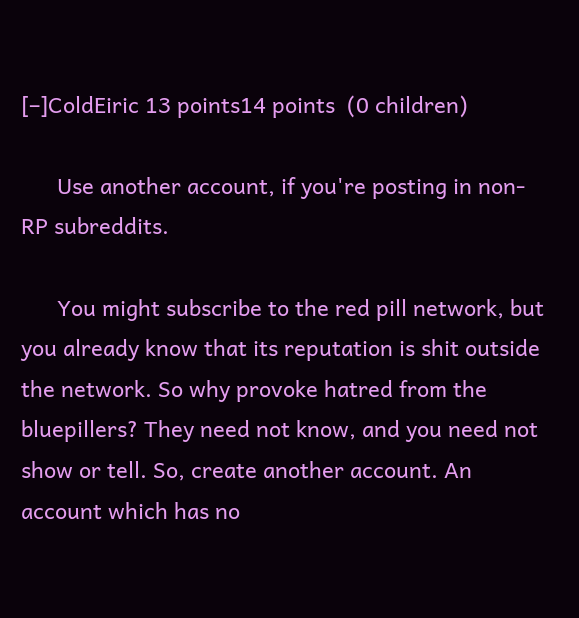[–]ColdEiric 13 points14 points  (0 children)

      Use another account, if you're posting in non-RP subreddits.

      You might subscribe to the red pill network, but you already know that its reputation is shit outside the network. So why provoke hatred from the bluepillers? They need not know, and you need not show or tell. So, create another account. An account which has no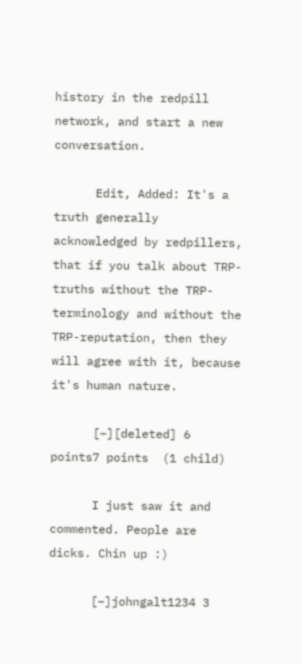history in the redpill network, and start a new conversation.

      Edit, Added: It's a truth generally acknowledged by redpillers, that if you talk about TRP-truths without the TRP-terminology and without the TRP-reputation, then they will agree with it, because it's human nature.

      [–][deleted] 6 points7 points  (1 child)

      I just saw it and commented. People are dicks. Chin up :)

      [–]johngalt1234 3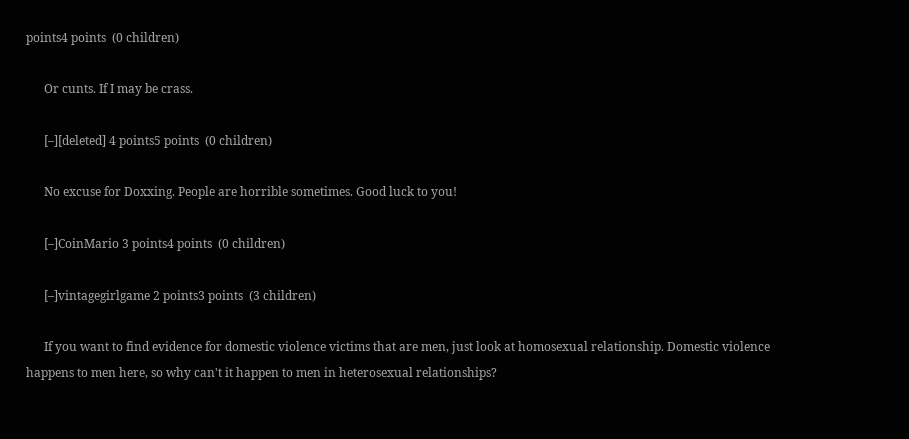points4 points  (0 children)

      Or cunts. If I may be crass.

      [–][deleted] 4 points5 points  (0 children)

      No excuse for Doxxing. People are horrible sometimes. Good luck to you!

      [–]CoinMario 3 points4 points  (0 children)

      [–]vintagegirlgame 2 points3 points  (3 children)

      If you want to find evidence for domestic violence victims that are men, just look at homosexual relationship. Domestic violence happens to men here, so why can't it happen to men in heterosexual relationships?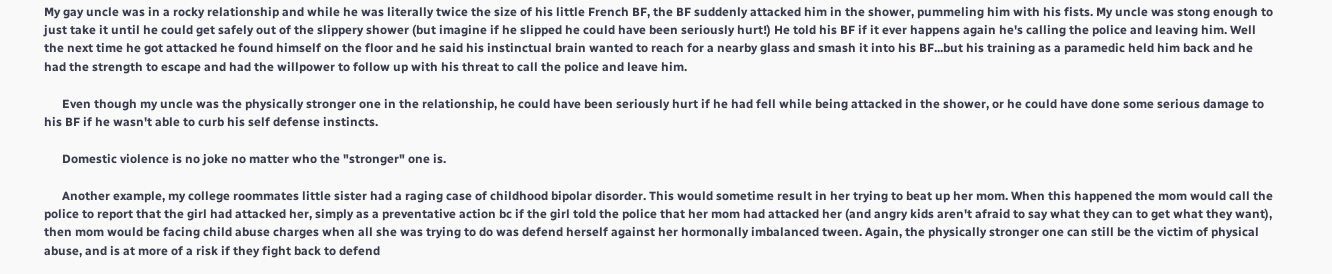My gay uncle was in a rocky relationship and while he was literally twice the size of his little French BF, the BF suddenly attacked him in the shower, pummeling him with his fists. My uncle was stong enough to just take it until he could get safely out of the slippery shower (but imagine if he slipped he could have been seriously hurt!) He told his BF if it ever happens again he's calling the police and leaving him. Well the next time he got attacked he found himself on the floor and he said his instinctual brain wanted to reach for a nearby glass and smash it into his BF...but his training as a paramedic held him back and he had the strength to escape and had the willpower to follow up with his threat to call the police and leave him.

      Even though my uncle was the physically stronger one in the relationship, he could have been seriously hurt if he had fell while being attacked in the shower, or he could have done some serious damage to his BF if he wasn't able to curb his self defense instincts.

      Domestic violence is no joke no matter who the "stronger" one is.

      Another example, my college roommates little sister had a raging case of childhood bipolar disorder. This would sometime result in her trying to beat up her mom. When this happened the mom would call the police to report that the girl had attacked her, simply as a preventative action bc if the girl told the police that her mom had attacked her (and angry kids aren't afraid to say what they can to get what they want), then mom would be facing child abuse charges when all she was trying to do was defend herself against her hormonally imbalanced tween. Again, the physically stronger one can still be the victim of physical abuse, and is at more of a risk if they fight back to defend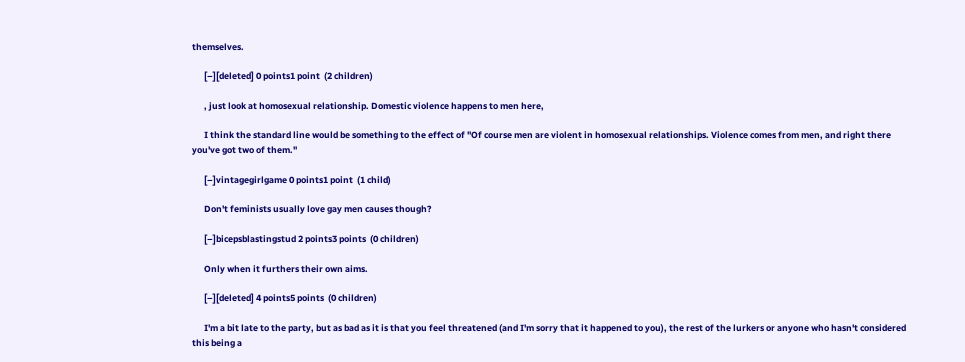themselves.

      [–][deleted] 0 points1 point  (2 children)

      , just look at homosexual relationship. Domestic violence happens to men here,

      I think the standard line would be something to the effect of "Of course men are violent in homosexual relationships. Violence comes from men, and right there you've got two of them."

      [–]vintagegirlgame 0 points1 point  (1 child)

      Don't feminists usually love gay men causes though?

      [–]bicepsblastingstud 2 points3 points  (0 children)

      Only when it furthers their own aims.

      [–][deleted] 4 points5 points  (0 children)

      I'm a bit late to the party, but as bad as it is that you feel threatened (and I'm sorry that it happened to you), the rest of the lurkers or anyone who hasn't considered this being a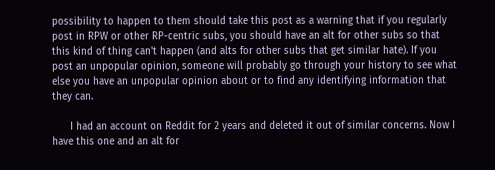possibility to happen to them should take this post as a warning that if you regularly post in RPW or other RP-centric subs, you should have an alt for other subs so that this kind of thing can't happen (and alts for other subs that get similar hate). If you post an unpopular opinion, someone will probably go through your history to see what else you have an unpopular opinion about or to find any identifying information that they can.

      I had an account on Reddit for 2 years and deleted it out of similar concerns. Now I have this one and an alt for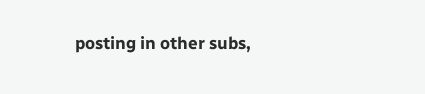posting in other subs,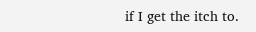if I get the itch to.